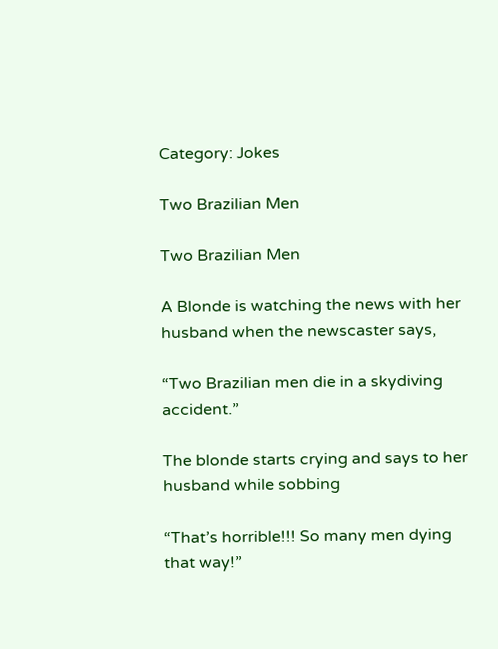Category: Jokes

Two Brazilian Men

Two Brazilian Men

A Blonde is watching the news with her husband when the newscaster says,

“Two Brazilian men die in a skydiving accident.”

The blonde starts crying and says to her husband while sobbing

“That’s horrible!!! So many men dying that way!”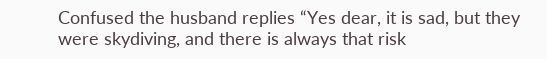Confused the husband replies “Yes dear, it is sad, but they were skydiving, and there is always that risk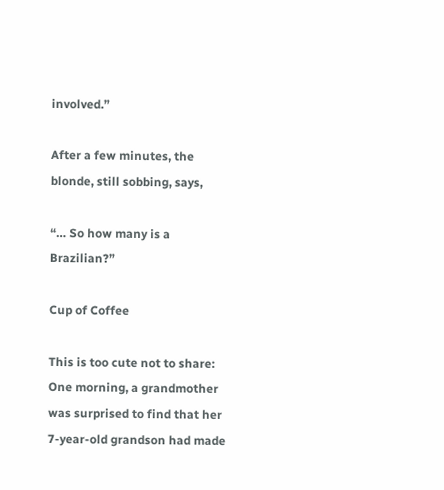involved.”

After a few minutes, the blonde, still sobbing, says,

“… So how many is a Brazilian?”

Cup of Coffee

This is too cute not to share: One morning, a grandmother was surprised to find that her 7-year-old grandson had made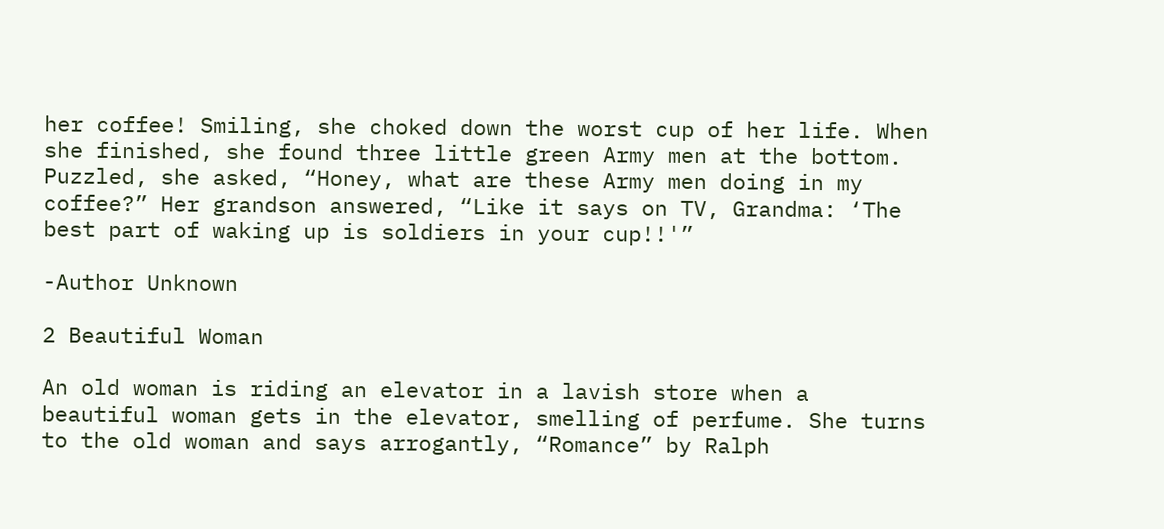her coffee! Smiling, she choked down the worst cup of her life. When she finished, she found three little green Army men at the bottom. Puzzled, she asked, “Honey, what are these Army men doing in my coffee?” Her grandson answered, “Like it says on TV, Grandma: ‘The best part of waking up is soldiers in your cup!!'”

-Author Unknown

2 Beautiful Woman

An old woman is riding an elevator in a lavish store when a beautiful woman gets in the elevator, smelling of perfume. She turns to the old woman and says arrogantly, “Romance” by Ralph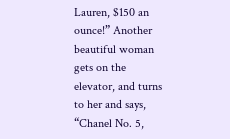Lauren, $150 an ounce!” Another beautiful woman gets on the elevator, and turns to her and says, “Chanel No. 5,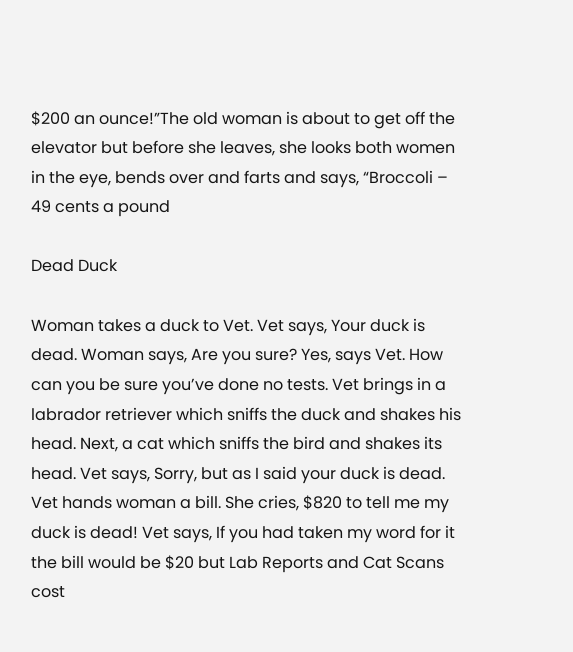$200 an ounce!”The old woman is about to get off the elevator but before she leaves, she looks both women in the eye, bends over and farts and says, “Broccoli – 49 cents a pound

Dead Duck

Woman takes a duck to Vet. Vet says, Your duck is dead. Woman says, Are you sure? Yes, says Vet. How can you be sure you’ve done no tests. Vet brings in a labrador retriever which sniffs the duck and shakes his head. Next, a cat which sniffs the bird and shakes its head. Vet says, Sorry, but as I said your duck is dead. Vet hands woman a bill. She cries, $820 to tell me my duck is dead! Vet says, If you had taken my word for it the bill would be $20 but Lab Reports and Cat Scans cost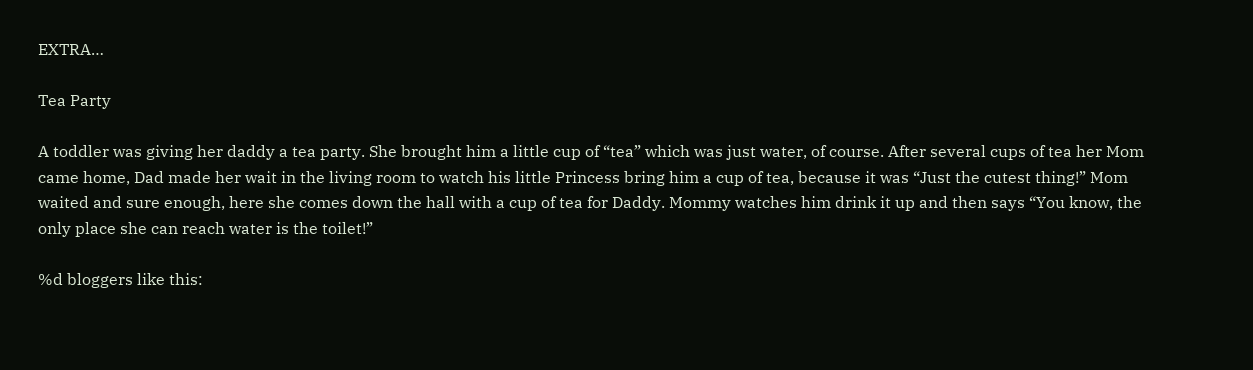EXTRA…

Tea Party

A toddler was giving her daddy a tea party. She brought him a little cup of “tea” which was just water, of course. After several cups of tea her Mom came home, Dad made her wait in the living room to watch his little Princess bring him a cup of tea, because it was “Just the cutest thing!” Mom waited and sure enough, here she comes down the hall with a cup of tea for Daddy. Mommy watches him drink it up and then says “You know, the only place she can reach water is the toilet!”

%d bloggers like this: